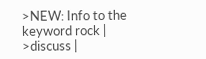>NEW: Info to the keyword rock | >discuss |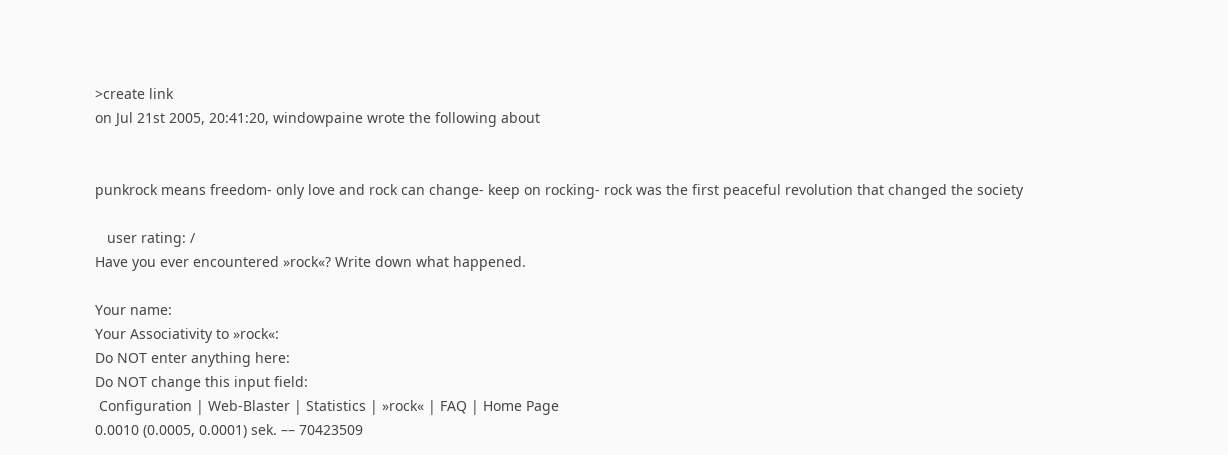>create link
on Jul 21st 2005, 20:41:20, windowpaine wrote the following about


punkrock means freedom- only love and rock can change- keep on rocking- rock was the first peaceful revolution that changed the society

   user rating: /
Have you ever encountered »rock«? Write down what happened.

Your name:
Your Associativity to »rock«:
Do NOT enter anything here:
Do NOT change this input field:
 Configuration | Web-Blaster | Statistics | »rock« | FAQ | Home Page
0.0010 (0.0005, 0.0001) sek. –– 70423509